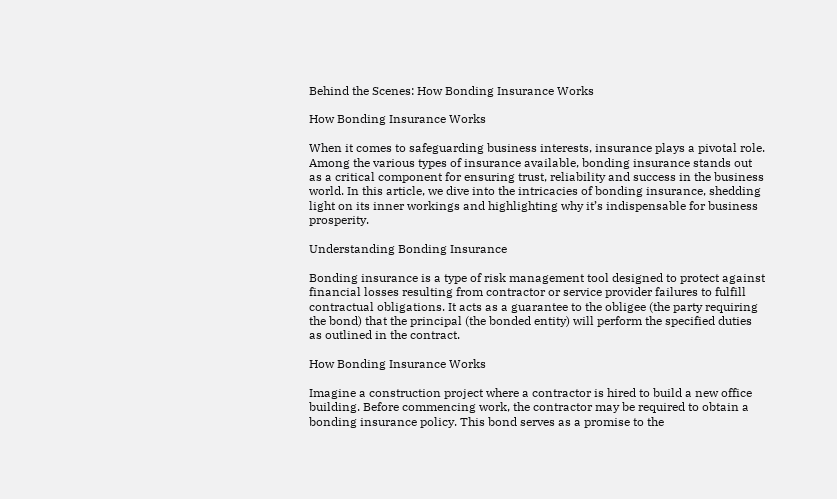Behind the Scenes: How Bonding Insurance Works

How Bonding Insurance Works

When it comes to safeguarding business interests, insurance plays a pivotal role. Among the various types of insurance available, bonding insurance stands out as a critical component for ensuring trust, reliability and success in the business world. In this article, we dive into the intricacies of bonding insurance, shedding light on its inner workings and highlighting why it’s indispensable for business prosperity.

Understanding Bonding Insurance

Bonding insurance is a type of risk management tool designed to protect against financial losses resulting from contractor or service provider failures to fulfill contractual obligations. It acts as a guarantee to the obligee (the party requiring the bond) that the principal (the bonded entity) will perform the specified duties as outlined in the contract.

How Bonding Insurance Works

Imagine a construction project where a contractor is hired to build a new office building. Before commencing work, the contractor may be required to obtain a bonding insurance policy. This bond serves as a promise to the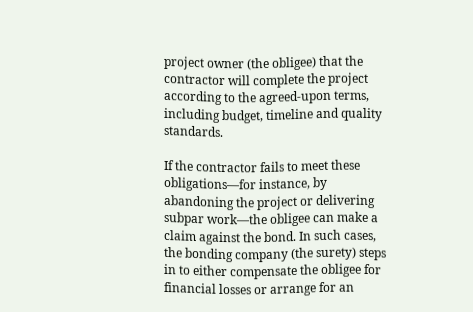project owner (the obligee) that the contractor will complete the project according to the agreed-upon terms, including budget, timeline and quality standards.

If the contractor fails to meet these obligations—for instance, by abandoning the project or delivering subpar work—the obligee can make a claim against the bond. In such cases, the bonding company (the surety) steps in to either compensate the obligee for financial losses or arrange for an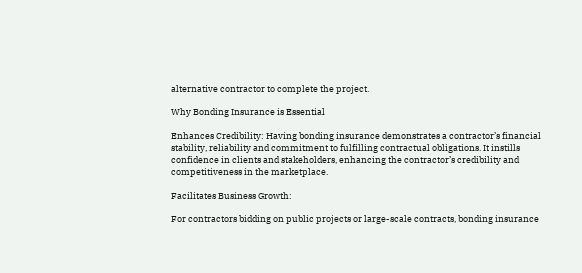alternative contractor to complete the project.

Why Bonding Insurance is Essential

Enhances Credibility: Having bonding insurance demonstrates a contractor’s financial stability, reliability and commitment to fulfilling contractual obligations. It instills confidence in clients and stakeholders, enhancing the contractor’s credibility and competitiveness in the marketplace.

Facilitates Business Growth:

For contractors bidding on public projects or large-scale contracts, bonding insurance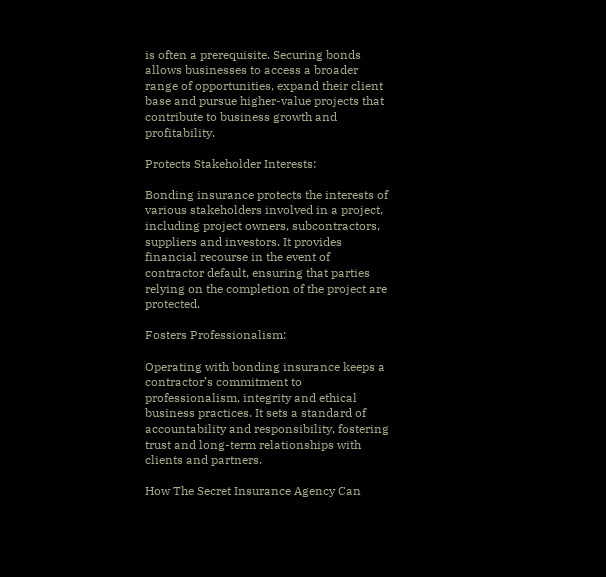is often a prerequisite. Securing bonds allows businesses to access a broader range of opportunities, expand their client base and pursue higher-value projects that contribute to business growth and profitability.

Protects Stakeholder Interests:

Bonding insurance protects the interests of various stakeholders involved in a project, including project owners, subcontractors, suppliers and investors. It provides financial recourse in the event of contractor default, ensuring that parties relying on the completion of the project are protected.

Fosters Professionalism:

Operating with bonding insurance keeps a contractor’s commitment to professionalism, integrity and ethical business practices. It sets a standard of accountability and responsibility, fostering trust and long-term relationships with clients and partners.

How The Secret Insurance Agency Can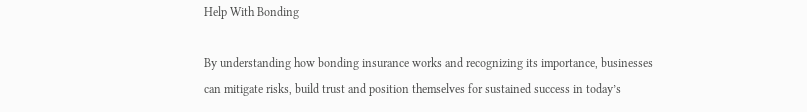Help With Bonding

By understanding how bonding insurance works and recognizing its importance, businesses can mitigate risks, build trust and position themselves for sustained success in today’s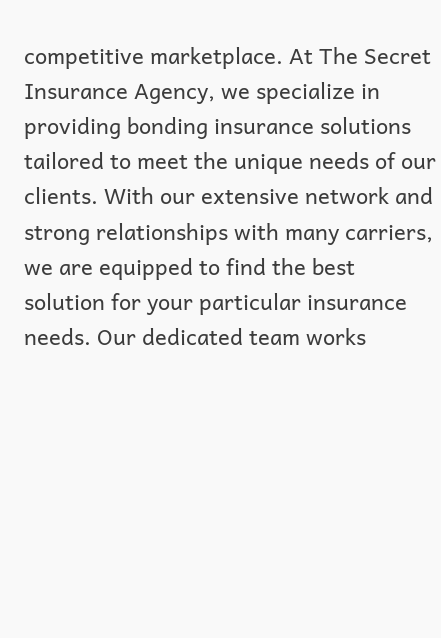competitive marketplace. At The Secret Insurance Agency, we specialize in providing bonding insurance solutions tailored to meet the unique needs of our clients. With our extensive network and strong relationships with many carriers, we are equipped to find the best solution for your particular insurance needs. Our dedicated team works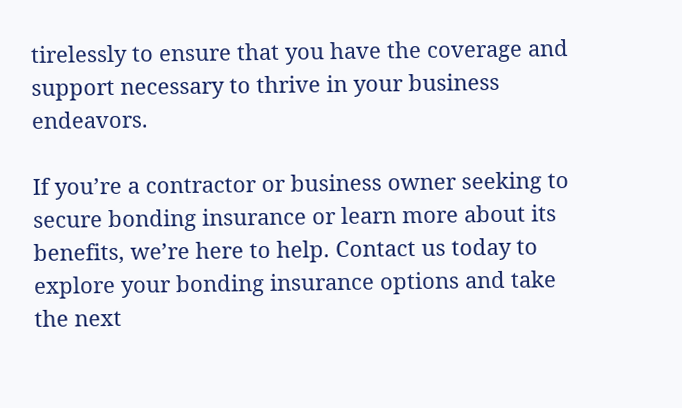tirelessly to ensure that you have the coverage and support necessary to thrive in your business endeavors.

If you’re a contractor or business owner seeking to secure bonding insurance or learn more about its benefits, we’re here to help. Contact us today to explore your bonding insurance options and take the next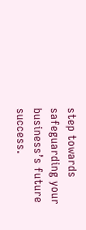step towards safeguarding your business’s future success.